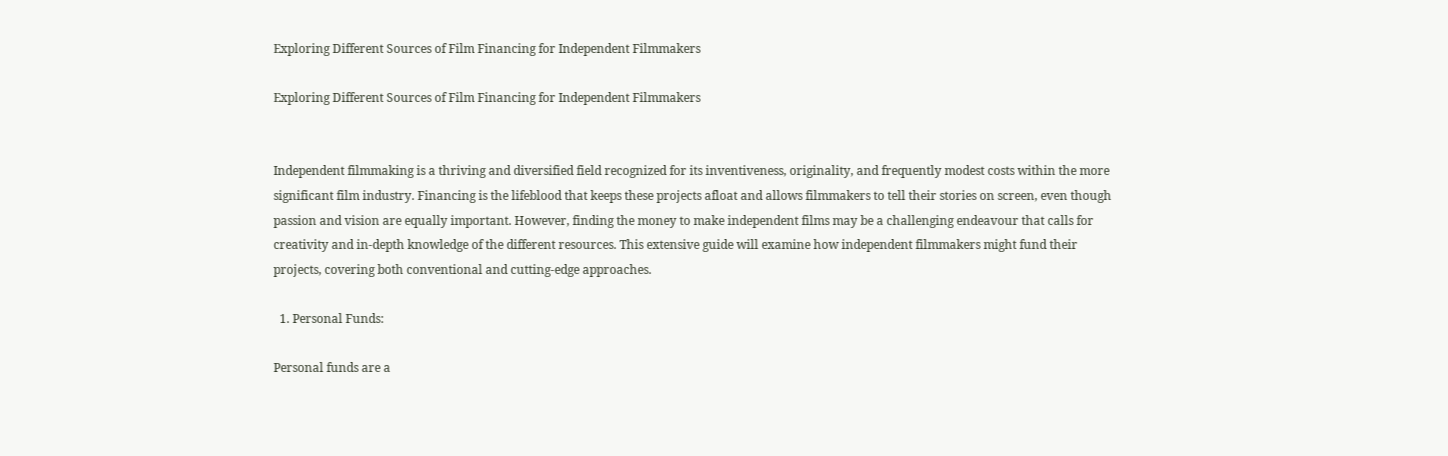Exploring Different Sources of Film Financing for Independent Filmmakers

Exploring Different Sources of Film Financing for Independent Filmmakers


Independent filmmaking is a thriving and diversified field recognized for its inventiveness, originality, and frequently modest costs within the more significant film industry. Financing is the lifeblood that keeps these projects afloat and allows filmmakers to tell their stories on screen, even though passion and vision are equally important. However, finding the money to make independent films may be a challenging endeavour that calls for creativity and in-depth knowledge of the different resources. This extensive guide will examine how independent filmmakers might fund their projects, covering both conventional and cutting-edge approaches.

  1. Personal Funds:

Personal funds are a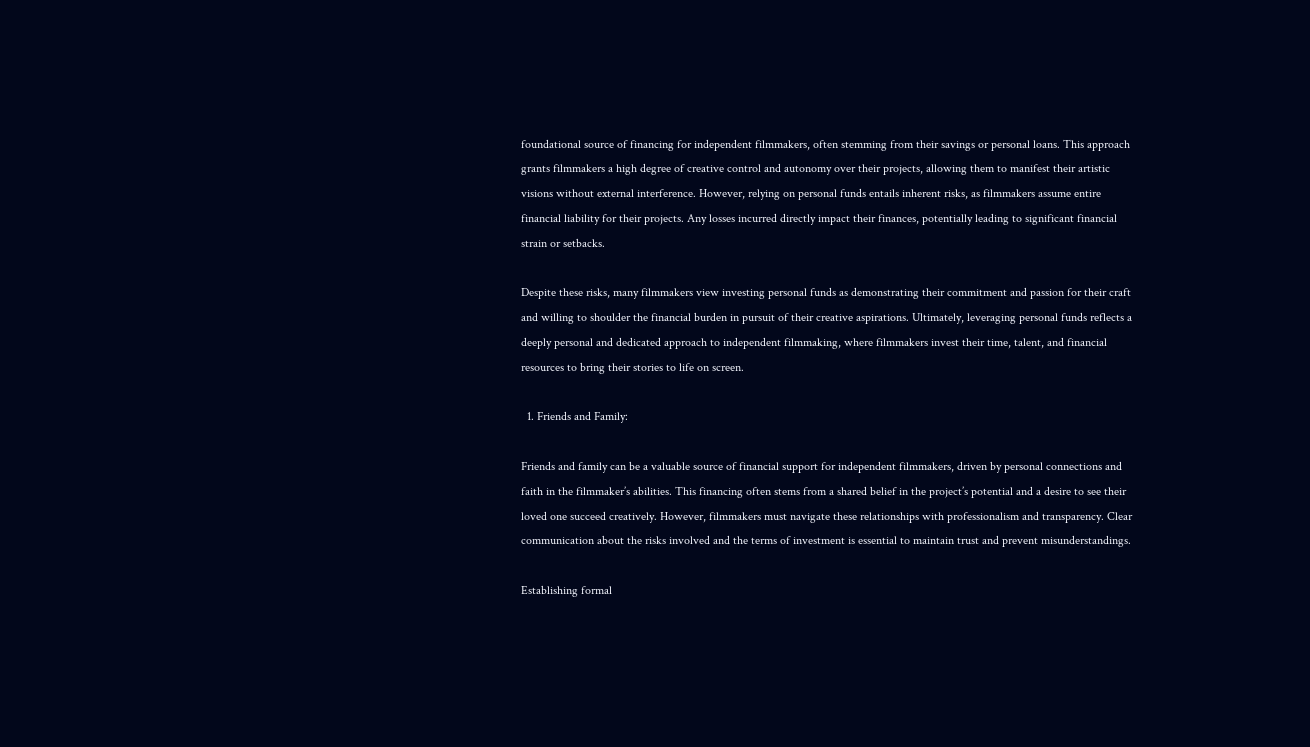foundational source of financing for independent filmmakers, often stemming from their savings or personal loans. This approach grants filmmakers a high degree of creative control and autonomy over their projects, allowing them to manifest their artistic visions without external interference. However, relying on personal funds entails inherent risks, as filmmakers assume entire financial liability for their projects. Any losses incurred directly impact their finances, potentially leading to significant financial strain or setbacks.

Despite these risks, many filmmakers view investing personal funds as demonstrating their commitment and passion for their craft and willing to shoulder the financial burden in pursuit of their creative aspirations. Ultimately, leveraging personal funds reflects a deeply personal and dedicated approach to independent filmmaking, where filmmakers invest their time, talent, and financial resources to bring their stories to life on screen.

  1. Friends and Family:

Friends and family can be a valuable source of financial support for independent filmmakers, driven by personal connections and faith in the filmmaker’s abilities. This financing often stems from a shared belief in the project’s potential and a desire to see their loved one succeed creatively. However, filmmakers must navigate these relationships with professionalism and transparency. Clear communication about the risks involved and the terms of investment is essential to maintain trust and prevent misunderstandings.

Establishing formal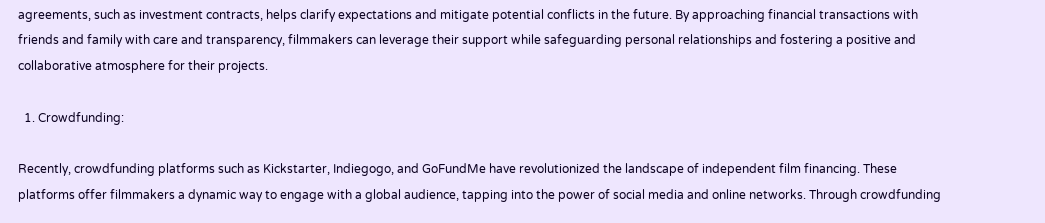agreements, such as investment contracts, helps clarify expectations and mitigate potential conflicts in the future. By approaching financial transactions with friends and family with care and transparency, filmmakers can leverage their support while safeguarding personal relationships and fostering a positive and collaborative atmosphere for their projects.

  1. Crowdfunding:

Recently, crowdfunding platforms such as Kickstarter, Indiegogo, and GoFundMe have revolutionized the landscape of independent film financing. These platforms offer filmmakers a dynamic way to engage with a global audience, tapping into the power of social media and online networks. Through crowdfunding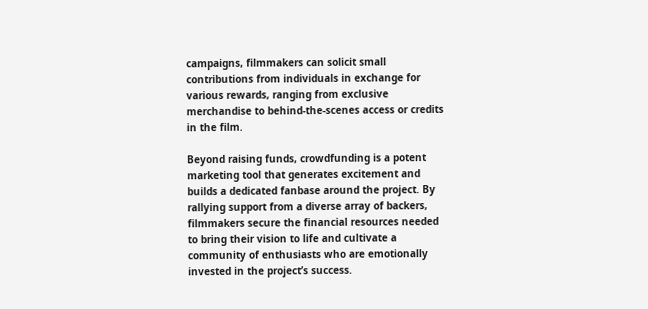campaigns, filmmakers can solicit small contributions from individuals in exchange for various rewards, ranging from exclusive merchandise to behind-the-scenes access or credits in the film.

Beyond raising funds, crowdfunding is a potent marketing tool that generates excitement and builds a dedicated fanbase around the project. By rallying support from a diverse array of backers, filmmakers secure the financial resources needed to bring their vision to life and cultivate a community of enthusiasts who are emotionally invested in the project’s success.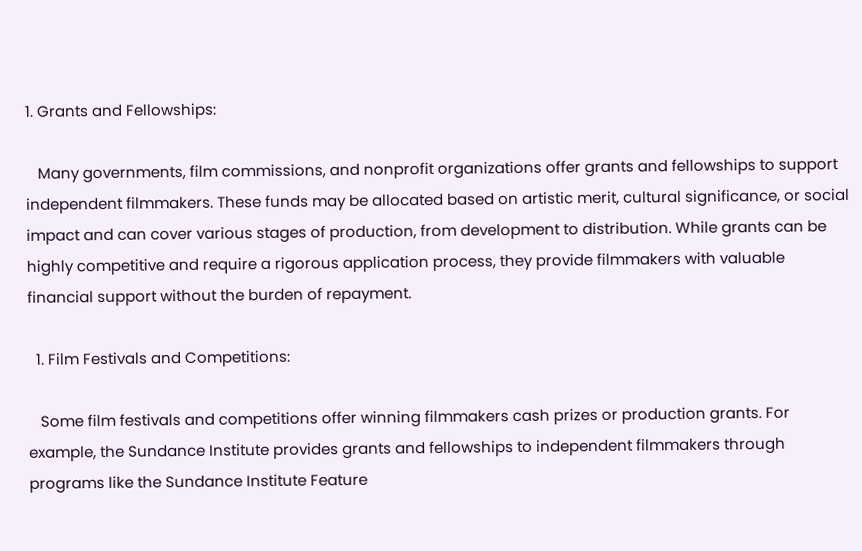1. Grants and Fellowships:

   Many governments, film commissions, and nonprofit organizations offer grants and fellowships to support independent filmmakers. These funds may be allocated based on artistic merit, cultural significance, or social impact and can cover various stages of production, from development to distribution. While grants can be highly competitive and require a rigorous application process, they provide filmmakers with valuable financial support without the burden of repayment.

  1. Film Festivals and Competitions:

   Some film festivals and competitions offer winning filmmakers cash prizes or production grants. For example, the Sundance Institute provides grants and fellowships to independent filmmakers through programs like the Sundance Institute Feature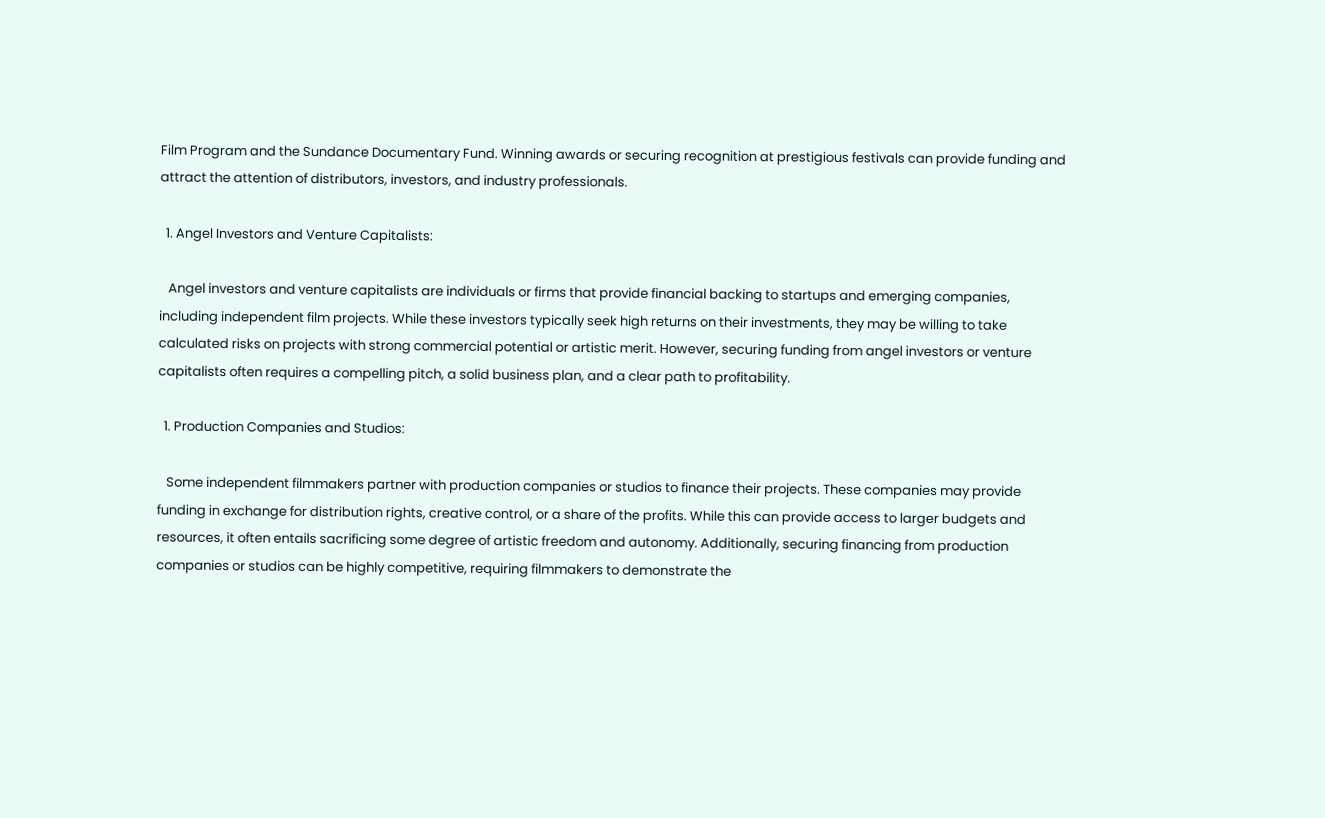Film Program and the Sundance Documentary Fund. Winning awards or securing recognition at prestigious festivals can provide funding and attract the attention of distributors, investors, and industry professionals.

  1. Angel Investors and Venture Capitalists:

   Angel investors and venture capitalists are individuals or firms that provide financial backing to startups and emerging companies, including independent film projects. While these investors typically seek high returns on their investments, they may be willing to take calculated risks on projects with strong commercial potential or artistic merit. However, securing funding from angel investors or venture capitalists often requires a compelling pitch, a solid business plan, and a clear path to profitability.

  1. Production Companies and Studios:

   Some independent filmmakers partner with production companies or studios to finance their projects. These companies may provide funding in exchange for distribution rights, creative control, or a share of the profits. While this can provide access to larger budgets and resources, it often entails sacrificing some degree of artistic freedom and autonomy. Additionally, securing financing from production companies or studios can be highly competitive, requiring filmmakers to demonstrate the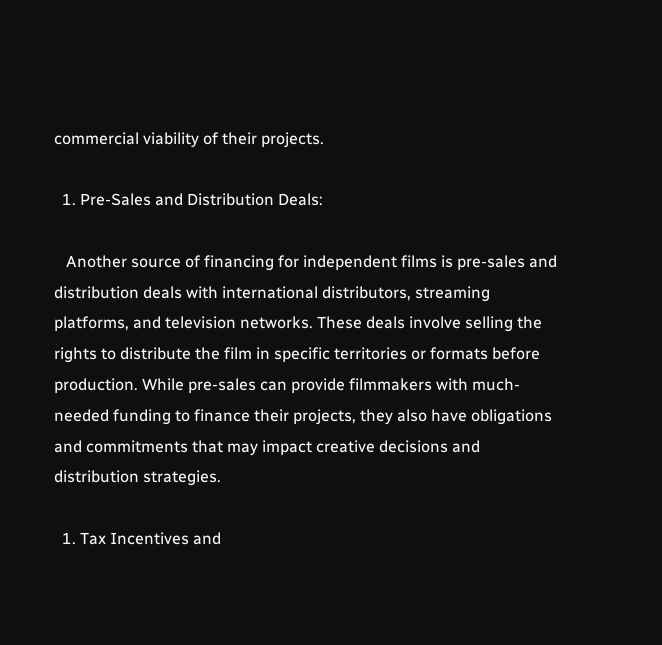commercial viability of their projects.

  1. Pre-Sales and Distribution Deals:

   Another source of financing for independent films is pre-sales and distribution deals with international distributors, streaming platforms, and television networks. These deals involve selling the rights to distribute the film in specific territories or formats before production. While pre-sales can provide filmmakers with much-needed funding to finance their projects, they also have obligations and commitments that may impact creative decisions and distribution strategies.

  1. Tax Incentives and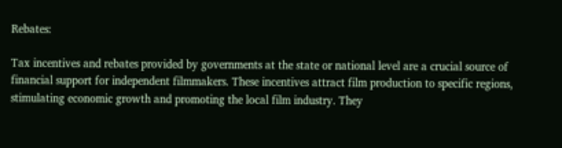Rebates:

Tax incentives and rebates provided by governments at the state or national level are a crucial source of financial support for independent filmmakers. These incentives attract film production to specific regions, stimulating economic growth and promoting the local film industry. They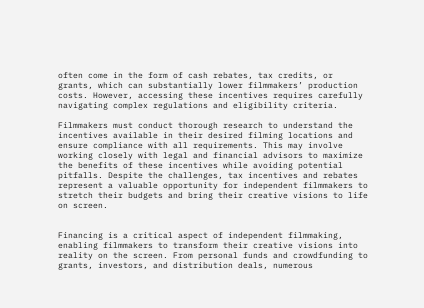often come in the form of cash rebates, tax credits, or grants, which can substantially lower filmmakers’ production costs. However, accessing these incentives requires carefully navigating complex regulations and eligibility criteria.

Filmmakers must conduct thorough research to understand the incentives available in their desired filming locations and ensure compliance with all requirements. This may involve working closely with legal and financial advisors to maximize the benefits of these incentives while avoiding potential pitfalls. Despite the challenges, tax incentives and rebates represent a valuable opportunity for independent filmmakers to stretch their budgets and bring their creative visions to life on screen.


Financing is a critical aspect of independent filmmaking, enabling filmmakers to transform their creative visions into reality on the screen. From personal funds and crowdfunding to grants, investors, and distribution deals, numerous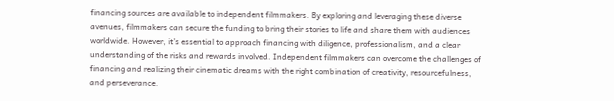financing sources are available to independent filmmakers. By exploring and leveraging these diverse avenues, filmmakers can secure the funding to bring their stories to life and share them with audiences worldwide. However, it’s essential to approach financing with diligence, professionalism, and a clear understanding of the risks and rewards involved. Independent filmmakers can overcome the challenges of financing and realizing their cinematic dreams with the right combination of creativity, resourcefulness, and perseverance.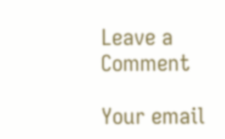Leave a Comment

Your email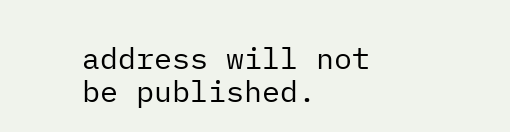address will not be published.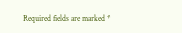Required fields are marked *